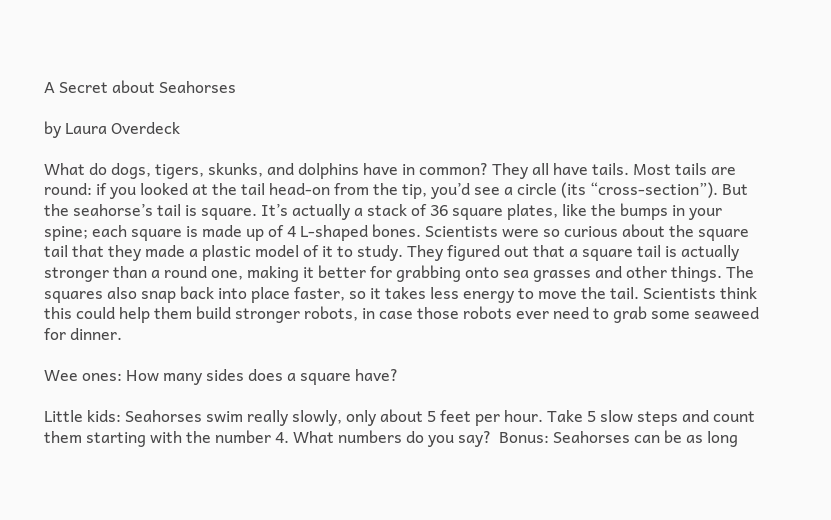A Secret about Seahorses

by Laura Overdeck

What do dogs, tigers, skunks, and dolphins have in common? They all have tails. Most tails are round: if you looked at the tail head-on from the tip, you’d see a circle (its “cross-section”). But the seahorse’s tail is square. It’s actually a stack of 36 square plates, like the bumps in your spine; each square is made up of 4 L-shaped bones. Scientists were so curious about the square tail that they made a plastic model of it to study. They figured out that a square tail is actually stronger than a round one, making it better for grabbing onto sea grasses and other things. The squares also snap back into place faster, so it takes less energy to move the tail. Scientists think this could help them build stronger robots, in case those robots ever need to grab some seaweed for dinner.

Wee ones: How many sides does a square have?

Little kids: Seahorses swim really slowly, only about 5 feet per hour. Take 5 slow steps and count them starting with the number 4. What numbers do you say?  Bonus: Seahorses can be as long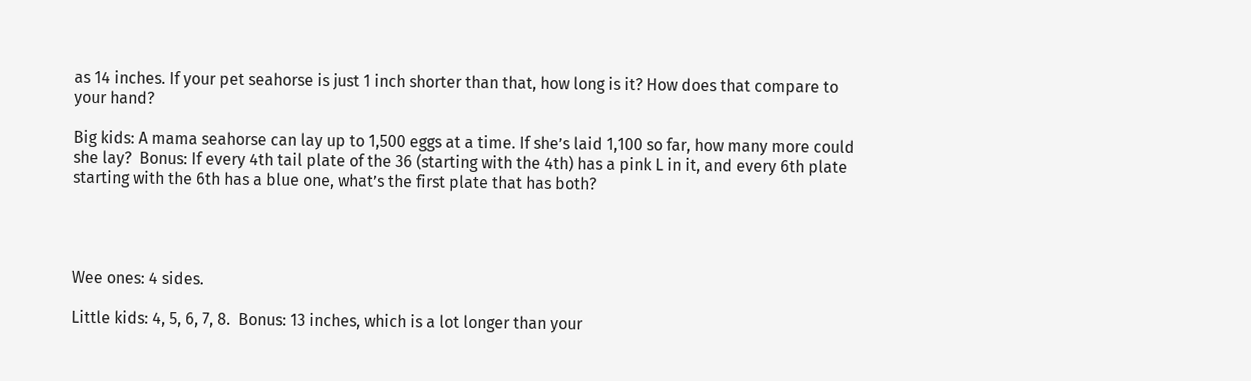as 14 inches. If your pet seahorse is just 1 inch shorter than that, how long is it? How does that compare to your hand?

Big kids: A mama seahorse can lay up to 1,500 eggs at a time. If she’s laid 1,100 so far, how many more could she lay?  Bonus: If every 4th tail plate of the 36 (starting with the 4th) has a pink L in it, and every 6th plate starting with the 6th has a blue one, what’s the first plate that has both?




Wee ones: 4 sides.

Little kids: 4, 5, 6, 7, 8.  Bonus: 13 inches, which is a lot longer than your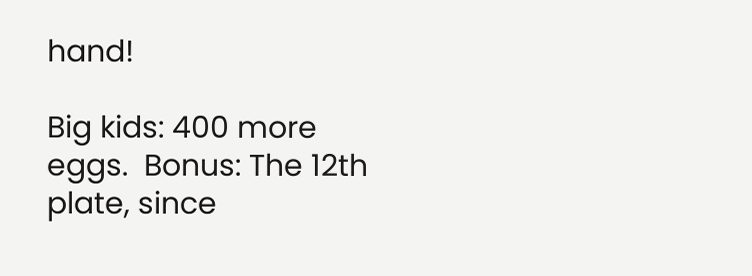hand!

Big kids: 400 more eggs.  Bonus: The 12th plate, since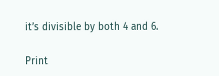it’s divisible by both 4 and 6.

Print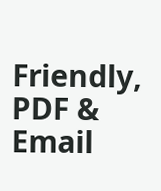Friendly, PDF & Email